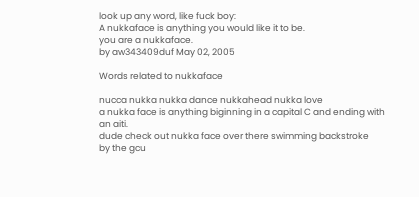look up any word, like fuck boy:
A nukkaface is anything you would like it to be.
you are a nukkaface.
by aw343409duf May 02, 2005

Words related to nukkaface

nucca nukka nukka dance nukkahead nukka love
a nukka face is anything biginning in a capital C and ending with an aiti.
dude check out nukka face over there swimming backstroke
by the gcu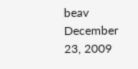beav December 23, 2009